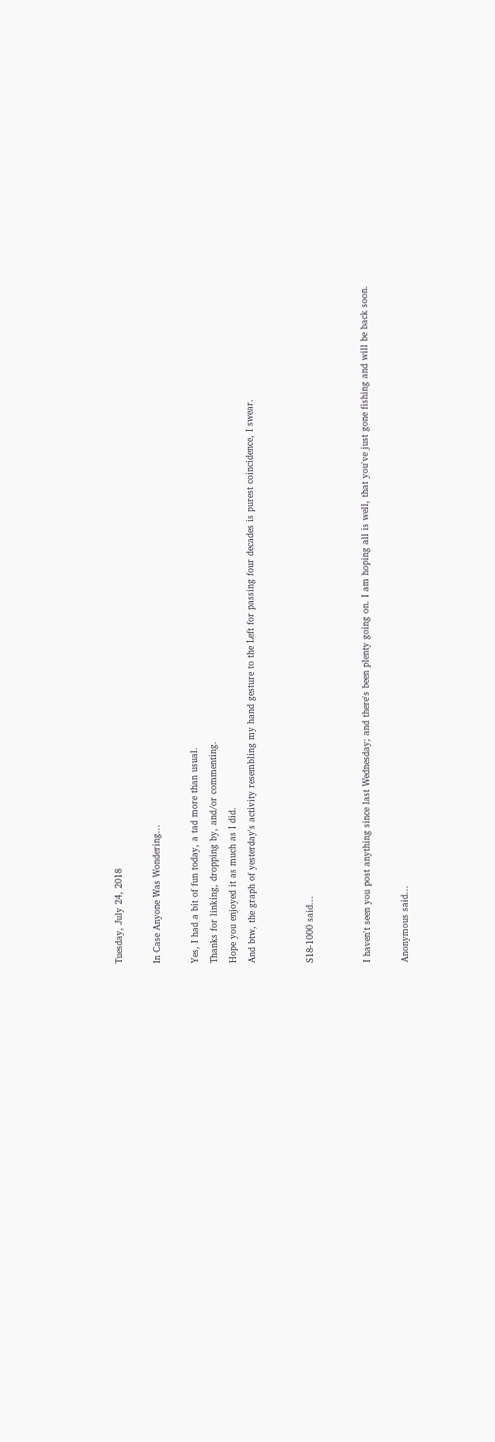Tuesday, July 24, 2018

In Case Anyone Was Wondering...

Yes, I had a bit of fun today, a tad more than usual.
Thanks for linking, dropping by, and/or commenting.
Hope you enjoyed it as much as I did.
And btw, the graph of yesterday's activity resembling my hand gesture to the Left for passing four decades is purest coincidence, I swear.


S18-1000 said...


I haven't seen you post anything since last Wednesday; and there's been plenty going on. I am hoping all is well, that you've just gone fishing and will be back soon.

Anonymous said...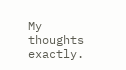My thoughts exactly.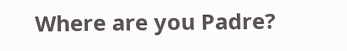Where are you Padre?